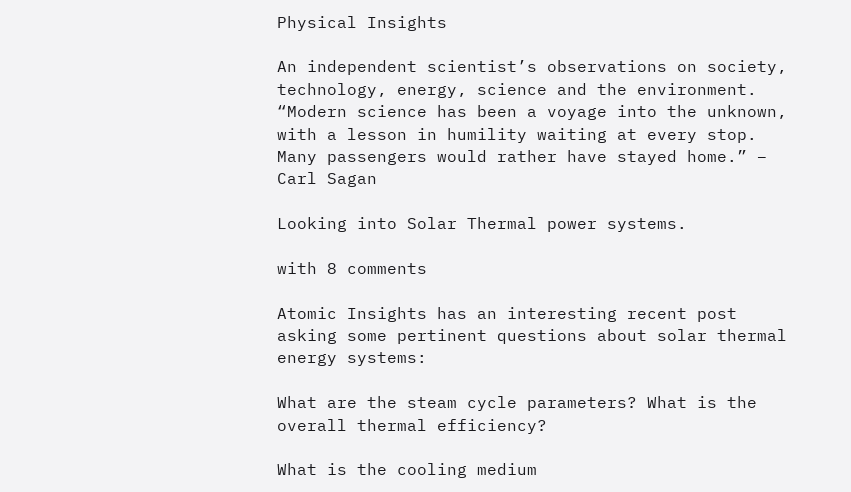Physical Insights

An independent scientist’s observations on society, technology, energy, science and the environment. “Modern science has been a voyage into the unknown, with a lesson in humility waiting at every stop. Many passengers would rather have stayed home.” – Carl Sagan

Looking into Solar Thermal power systems.

with 8 comments

Atomic Insights has an interesting recent post asking some pertinent questions about solar thermal energy systems:

What are the steam cycle parameters? What is the overall thermal efficiency?

What is the cooling medium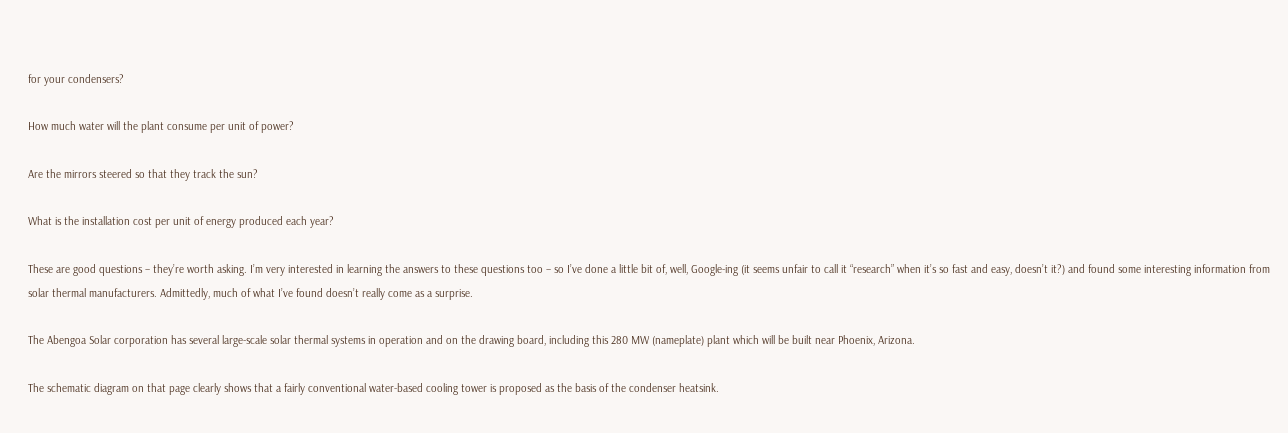for your condensers?

How much water will the plant consume per unit of power?

Are the mirrors steered so that they track the sun?

What is the installation cost per unit of energy produced each year?

These are good questions – they’re worth asking. I’m very interested in learning the answers to these questions too – so I’ve done a little bit of, well, Google-ing (it seems unfair to call it “research” when it’s so fast and easy, doesn’t it?) and found some interesting information from solar thermal manufacturers. Admittedly, much of what I’ve found doesn’t really come as a surprise.

The Abengoa Solar corporation has several large-scale solar thermal systems in operation and on the drawing board, including this 280 MW (nameplate) plant which will be built near Phoenix, Arizona.

The schematic diagram on that page clearly shows that a fairly conventional water-based cooling tower is proposed as the basis of the condenser heatsink.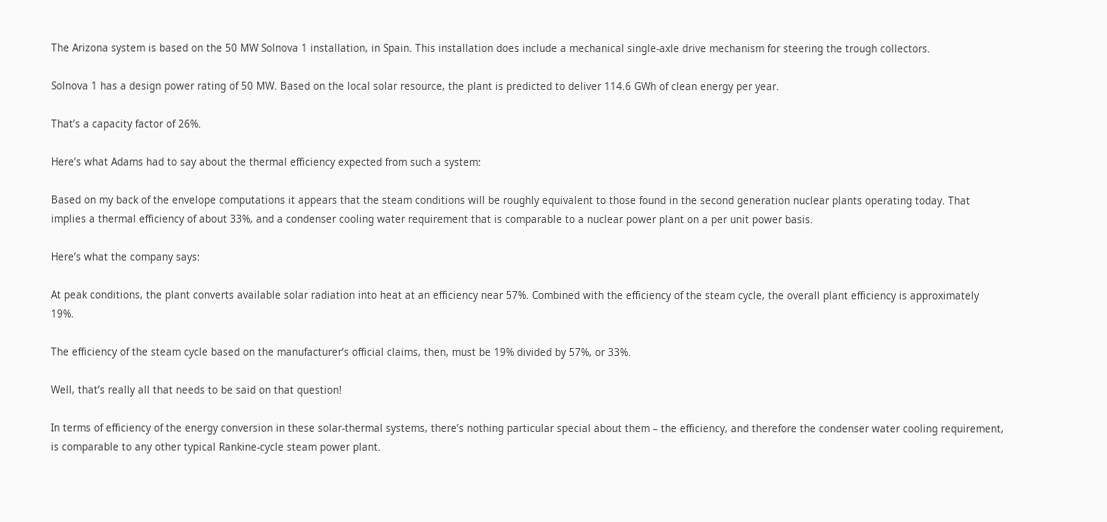The Arizona system is based on the 50 MW Solnova 1 installation, in Spain. This installation does include a mechanical single-axle drive mechanism for steering the trough collectors.

Solnova 1 has a design power rating of 50 MW. Based on the local solar resource, the plant is predicted to deliver 114.6 GWh of clean energy per year.

That’s a capacity factor of 26%.

Here’s what Adams had to say about the thermal efficiency expected from such a system:

Based on my back of the envelope computations it appears that the steam conditions will be roughly equivalent to those found in the second generation nuclear plants operating today. That implies a thermal efficiency of about 33%, and a condenser cooling water requirement that is comparable to a nuclear power plant on a per unit power basis.

Here’s what the company says:

At peak conditions, the plant converts available solar radiation into heat at an efficiency near 57%. Combined with the efficiency of the steam cycle, the overall plant efficiency is approximately 19%.

The efficiency of the steam cycle based on the manufacturer’s official claims, then, must be 19% divided by 57%, or 33%.

Well, that’s really all that needs to be said on that question!

In terms of efficiency of the energy conversion in these solar-thermal systems, there’s nothing particular special about them – the efficiency, and therefore the condenser water cooling requirement, is comparable to any other typical Rankine-cycle steam power plant.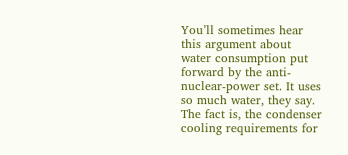You’ll sometimes hear this argument about water consumption put forward by the anti-nuclear-power set. It uses so much water, they say. The fact is, the condenser cooling requirements for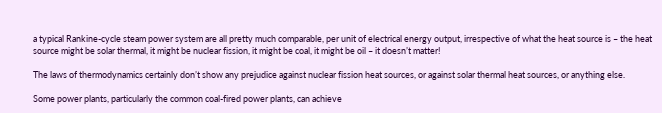a typical Rankine-cycle steam power system are all pretty much comparable, per unit of electrical energy output, irrespective of what the heat source is – the heat source might be solar thermal, it might be nuclear fission, it might be coal, it might be oil – it doesn’t matter!

The laws of thermodynamics certainly don’t show any prejudice against nuclear fission heat sources, or against solar thermal heat sources, or anything else.

Some power plants, particularly the common coal-fired power plants, can achieve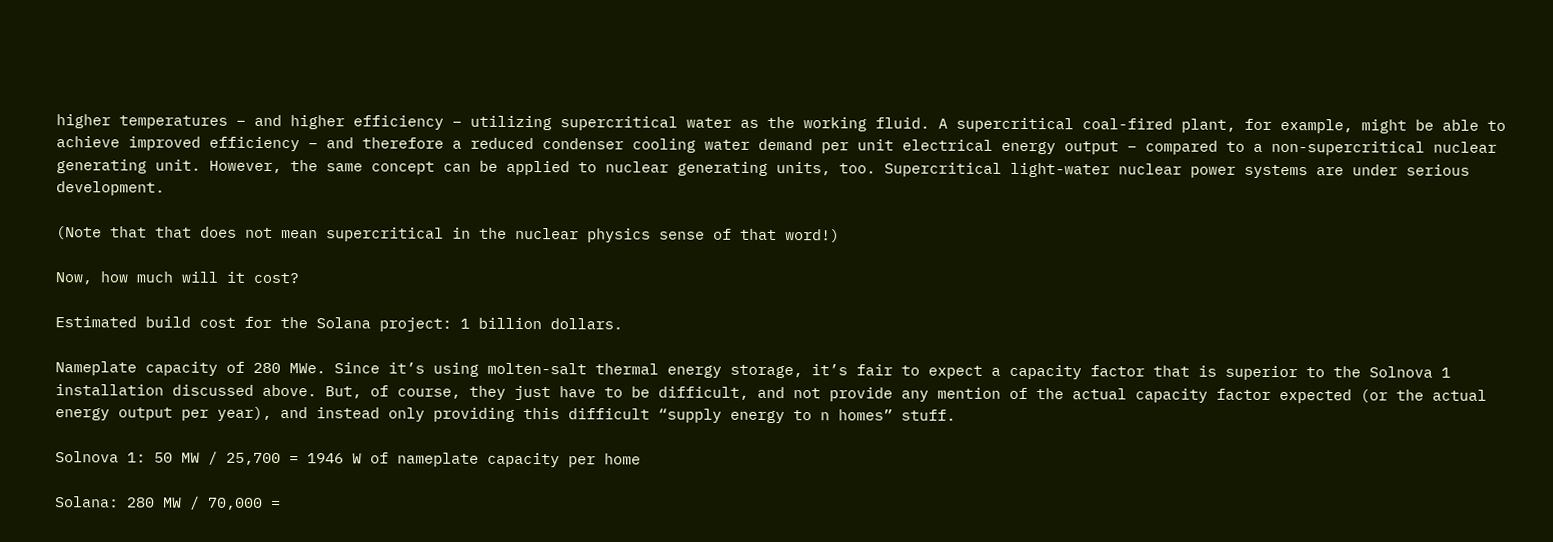higher temperatures – and higher efficiency – utilizing supercritical water as the working fluid. A supercritical coal-fired plant, for example, might be able to achieve improved efficiency – and therefore a reduced condenser cooling water demand per unit electrical energy output – compared to a non-supercritical nuclear generating unit. However, the same concept can be applied to nuclear generating units, too. Supercritical light-water nuclear power systems are under serious development.

(Note that that does not mean supercritical in the nuclear physics sense of that word!)

Now, how much will it cost?

Estimated build cost for the Solana project: 1 billion dollars.

Nameplate capacity of 280 MWe. Since it’s using molten-salt thermal energy storage, it’s fair to expect a capacity factor that is superior to the Solnova 1 installation discussed above. But, of course, they just have to be difficult, and not provide any mention of the actual capacity factor expected (or the actual energy output per year), and instead only providing this difficult “supply energy to n homes” stuff.

Solnova 1: 50 MW / 25,700 = 1946 W of nameplate capacity per home

Solana: 280 MW / 70,000 =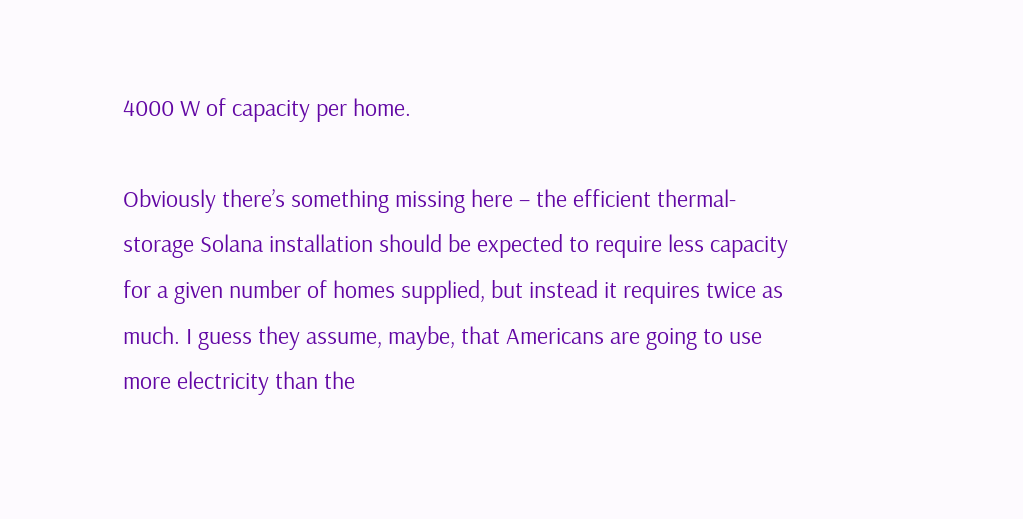4000 W of capacity per home.

Obviously there’s something missing here – the efficient thermal-storage Solana installation should be expected to require less capacity for a given number of homes supplied, but instead it requires twice as much. I guess they assume, maybe, that Americans are going to use more electricity than the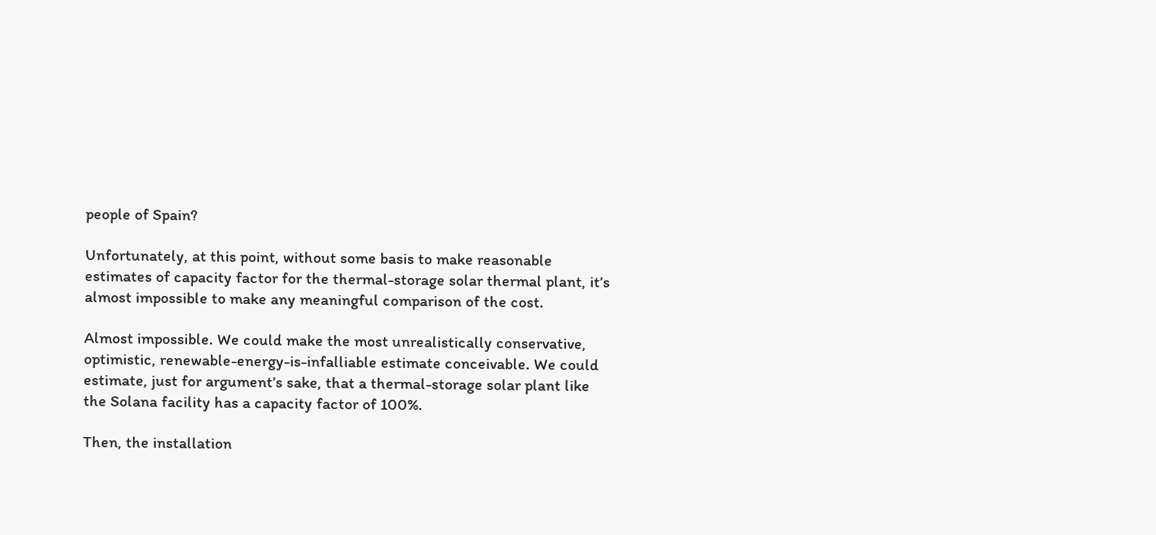people of Spain?

Unfortunately, at this point, without some basis to make reasonable estimates of capacity factor for the thermal-storage solar thermal plant, it’s almost impossible to make any meaningful comparison of the cost.

Almost impossible. We could make the most unrealistically conservative, optimistic, renewable-energy-is-infalliable estimate conceivable. We could estimate, just for argument’s sake, that a thermal-storage solar plant like the Solana facility has a capacity factor of 100%.

Then, the installation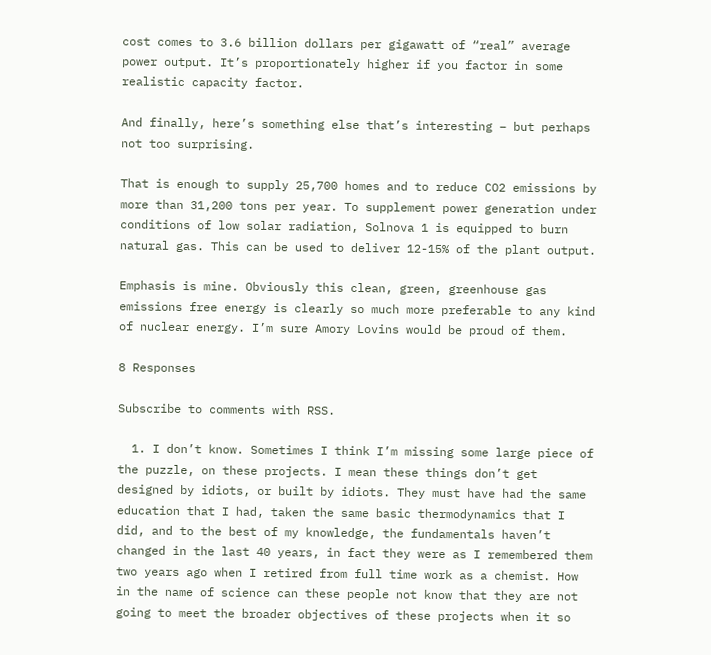cost comes to 3.6 billion dollars per gigawatt of “real” average power output. It’s proportionately higher if you factor in some realistic capacity factor.

And finally, here’s something else that’s interesting – but perhaps not too surprising.

That is enough to supply 25,700 homes and to reduce CO2 emissions by more than 31,200 tons per year. To supplement power generation under conditions of low solar radiation, Solnova 1 is equipped to burn natural gas. This can be used to deliver 12-15% of the plant output.

Emphasis is mine. Obviously this clean, green, greenhouse gas emissions free energy is clearly so much more preferable to any kind of nuclear energy. I’m sure Amory Lovins would be proud of them.

8 Responses

Subscribe to comments with RSS.

  1. I don’t know. Sometimes I think I’m missing some large piece of the puzzle, on these projects. I mean these things don’t get designed by idiots, or built by idiots. They must have had the same education that I had, taken the same basic thermodynamics that I did, and to the best of my knowledge, the fundamentals haven’t changed in the last 40 years, in fact they were as I remembered them two years ago when I retired from full time work as a chemist. How in the name of science can these people not know that they are not going to meet the broader objectives of these projects when it so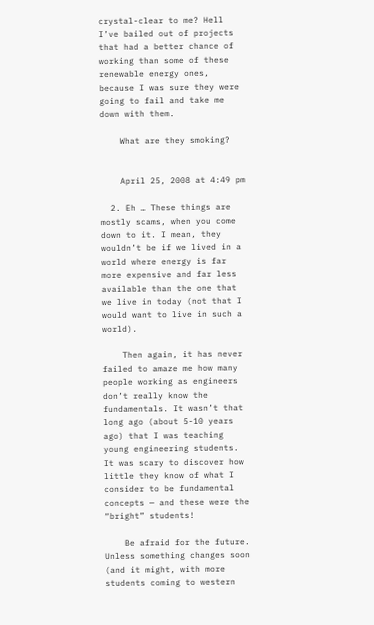crystal-clear to me? Hell I’ve bailed out of projects that had a better chance of working than some of these renewable energy ones, because I was sure they were going to fail and take me down with them.

    What are they smoking?


    April 25, 2008 at 4:49 pm

  2. Eh … These things are mostly scams, when you come down to it. I mean, they wouldn’t be if we lived in a world where energy is far more expensive and far less available than the one that we live in today (not that I would want to live in such a world).

    Then again, it has never failed to amaze me how many people working as engineers don’t really know the fundamentals. It wasn’t that long ago (about 5-10 years ago) that I was teaching young engineering students. It was scary to discover how little they know of what I consider to be fundamental concepts — and these were the “bright” students!

    Be afraid for the future. Unless something changes soon (and it might, with more students coming to western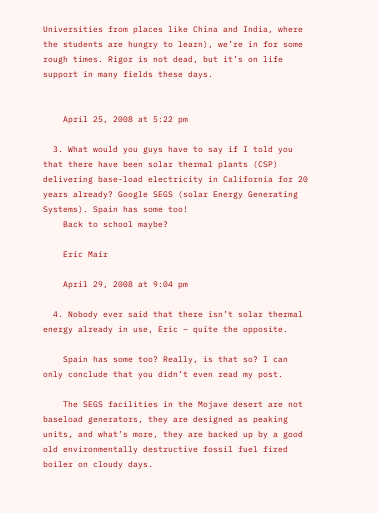Universities from places like China and India, where the students are hungry to learn), we’re in for some rough times. Rigor is not dead, but it’s on life support in many fields these days.


    April 25, 2008 at 5:22 pm

  3. What would you guys have to say if I told you that there have been solar thermal plants (CSP) delivering base-load electricity in California for 20 years already? Google SEGS (solar Energy Generating Systems). Spain has some too!
    Back to school maybe?

    Eric Mair

    April 29, 2008 at 9:04 pm

  4. Nobody ever said that there isn’t solar thermal energy already in use, Eric – quite the opposite.

    Spain has some too? Really, is that so? I can only conclude that you didn’t even read my post.

    The SEGS facilities in the Mojave desert are not baseload generators, they are designed as peaking units, and what’s more, they are backed up by a good old environmentally destructive fossil fuel fired boiler on cloudy days.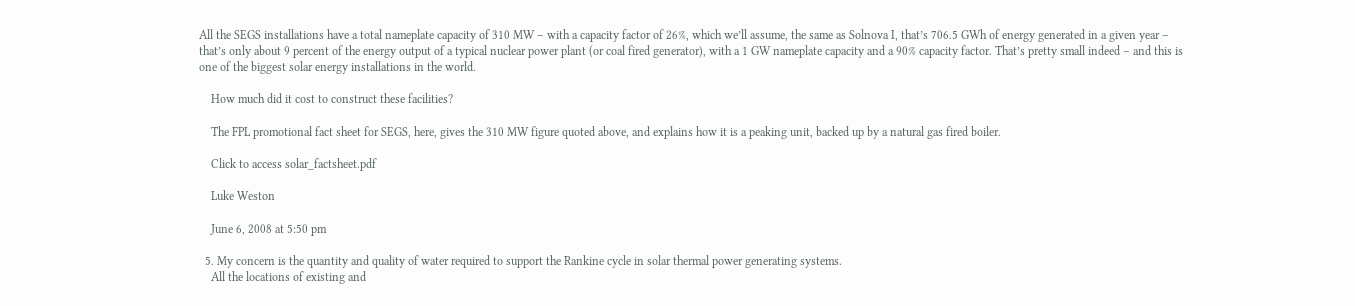All the SEGS installations have a total nameplate capacity of 310 MW – with a capacity factor of 26%, which we’ll assume, the same as Solnova I, that’s 706.5 GWh of energy generated in a given year – that’s only about 9 percent of the energy output of a typical nuclear power plant (or coal fired generator), with a 1 GW nameplate capacity and a 90% capacity factor. That’s pretty small indeed – and this is one of the biggest solar energy installations in the world.

    How much did it cost to construct these facilities?

    The FPL promotional fact sheet for SEGS, here, gives the 310 MW figure quoted above, and explains how it is a peaking unit, backed up by a natural gas fired boiler.

    Click to access solar_factsheet.pdf

    Luke Weston

    June 6, 2008 at 5:50 pm

  5. My concern is the quantity and quality of water required to support the Rankine cycle in solar thermal power generating systems.
    All the locations of existing and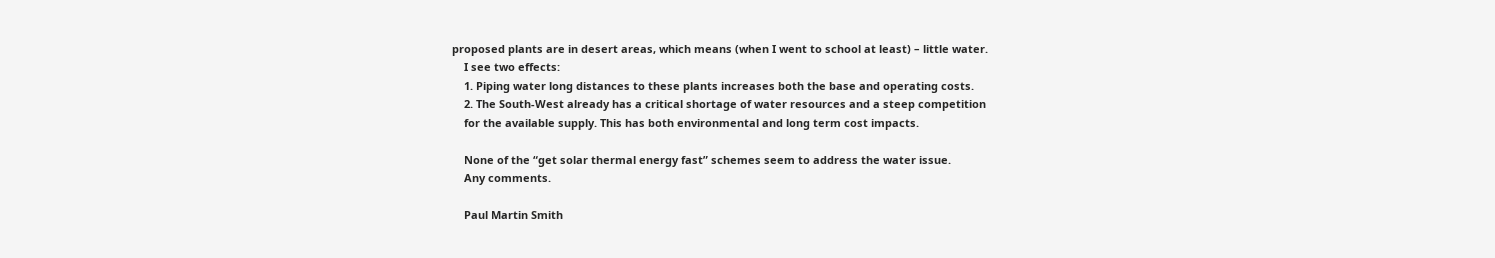proposed plants are in desert areas, which means (when I went to school at least) – little water.
    I see two effects:
    1. Piping water long distances to these plants increases both the base and operating costs.
    2. The South-West already has a critical shortage of water resources and a steep competition
    for the available supply. This has both environmental and long term cost impacts.

    None of the “get solar thermal energy fast” schemes seem to address the water issue.
    Any comments.

    Paul Martin Smith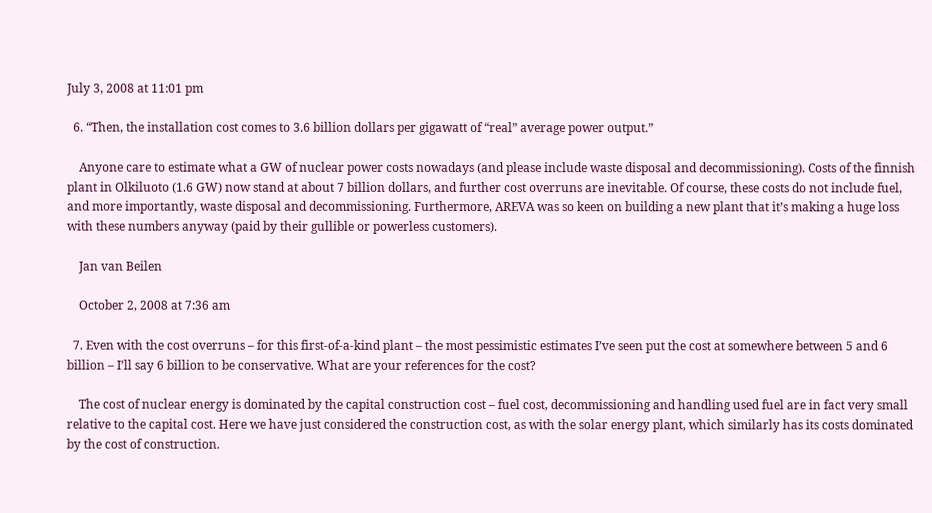July 3, 2008 at 11:01 pm

  6. “Then, the installation cost comes to 3.6 billion dollars per gigawatt of “real” average power output.”

    Anyone care to estimate what a GW of nuclear power costs nowadays (and please include waste disposal and decommissioning). Costs of the finnish plant in Olkiluoto (1.6 GW) now stand at about 7 billion dollars, and further cost overruns are inevitable. Of course, these costs do not include fuel, and more importantly, waste disposal and decommissioning. Furthermore, AREVA was so keen on building a new plant that it’s making a huge loss with these numbers anyway (paid by their gullible or powerless customers).

    Jan van Beilen

    October 2, 2008 at 7:36 am

  7. Even with the cost overruns – for this first-of-a-kind plant – the most pessimistic estimates I’ve seen put the cost at somewhere between 5 and 6 billion – I’ll say 6 billion to be conservative. What are your references for the cost?

    The cost of nuclear energy is dominated by the capital construction cost – fuel cost, decommissioning and handling used fuel are in fact very small relative to the capital cost. Here we have just considered the construction cost, as with the solar energy plant, which similarly has its costs dominated by the cost of construction.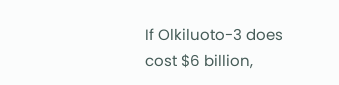If Olkiluoto-3 does cost $6 billion,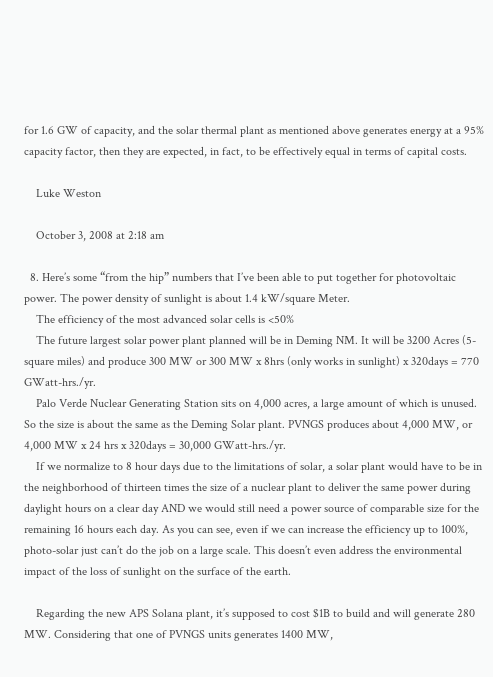for 1.6 GW of capacity, and the solar thermal plant as mentioned above generates energy at a 95% capacity factor, then they are expected, in fact, to be effectively equal in terms of capital costs.

    Luke Weston

    October 3, 2008 at 2:18 am

  8. Here’s some “from the hip” numbers that I’ve been able to put together for photovoltaic power. The power density of sunlight is about 1.4 kW/square Meter.
    The efficiency of the most advanced solar cells is <50%
    The future largest solar power plant planned will be in Deming NM. It will be 3200 Acres (5-square miles) and produce 300 MW or 300 MW x 8hrs (only works in sunlight) x 320days = 770 GWatt-hrs./yr.
    Palo Verde Nuclear Generating Station sits on 4,000 acres, a large amount of which is unused. So the size is about the same as the Deming Solar plant. PVNGS produces about 4,000 MW, or 4,000 MW x 24 hrs x 320days = 30,000 GWatt-hrs./yr.
    If we normalize to 8 hour days due to the limitations of solar, a solar plant would have to be in the neighborhood of thirteen times the size of a nuclear plant to deliver the same power during daylight hours on a clear day AND we would still need a power source of comparable size for the remaining 16 hours each day. As you can see, even if we can increase the efficiency up to 100%, photo-solar just can’t do the job on a large scale. This doesn’t even address the environmental impact of the loss of sunlight on the surface of the earth.

    Regarding the new APS Solana plant, it’s supposed to cost $1B to build and will generate 280 MW. Considering that one of PVNGS units generates 1400 MW,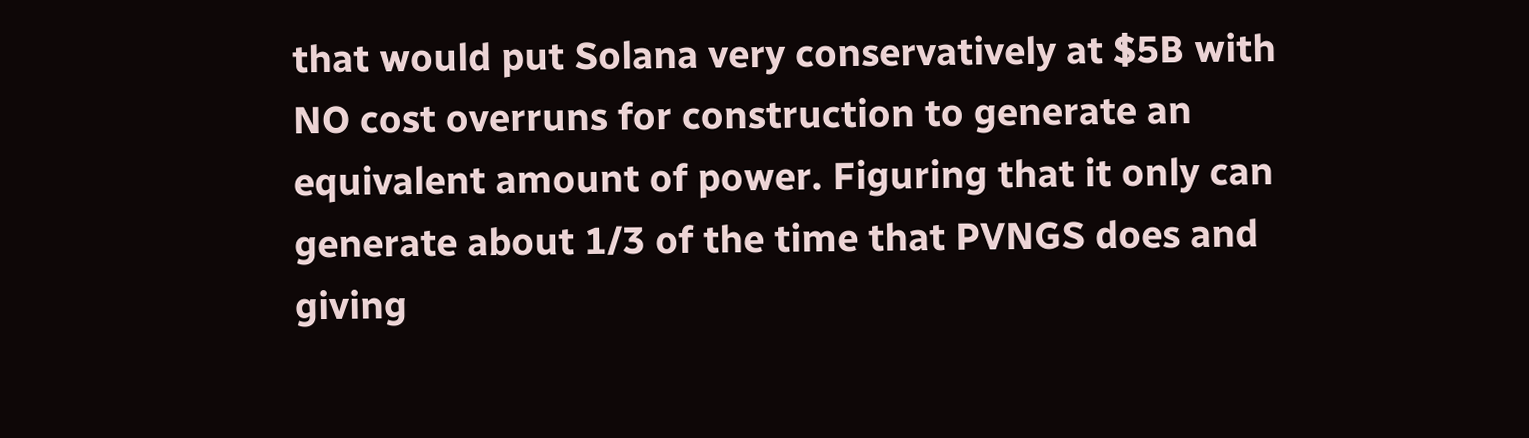that would put Solana very conservatively at $5B with NO cost overruns for construction to generate an equivalent amount of power. Figuring that it only can generate about 1/3 of the time that PVNGS does and giving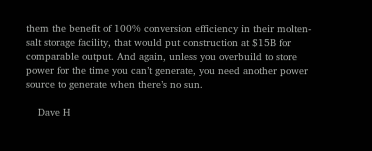them the benefit of 100% conversion efficiency in their molten-salt storage facility, that would put construction at $15B for comparable output. And again, unless you overbuild to store power for the time you can’t generate, you need another power source to generate when there’s no sun.

    Dave H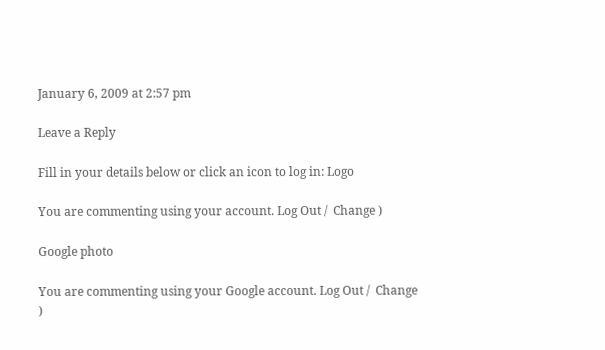January 6, 2009 at 2:57 pm

Leave a Reply

Fill in your details below or click an icon to log in: Logo

You are commenting using your account. Log Out /  Change )

Google photo

You are commenting using your Google account. Log Out /  Change )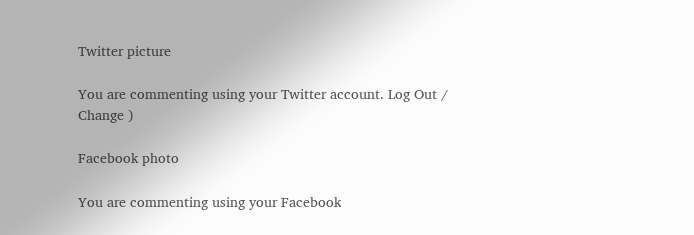Twitter picture

You are commenting using your Twitter account. Log Out /  Change )

Facebook photo

You are commenting using your Facebook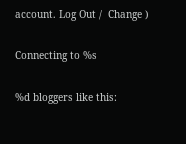account. Log Out /  Change )

Connecting to %s

%d bloggers like this: